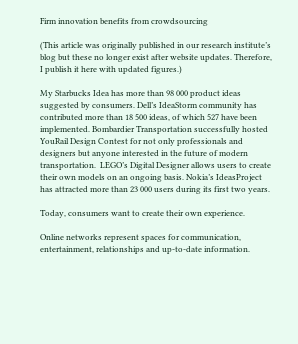Firm innovation benefits from crowdsourcing

(This article was originally published in our research institute’s blog but these no longer exist after website updates. Therefore, I publish it here with updated figures.)

My Starbucks Idea has more than 98 000 product ideas suggested by consumers. Dell’s IdeaStorm community has contributed more than 18 500 ideas, of which 527 have been implemented. Bombardier Transportation successfully hosted YouRail Design Contest for not only professionals and designers but anyone interested in the future of modern transportation.  LEGO’s Digital Designer allows users to create their own models on an ongoing basis. Nokia’s IdeasProject has attracted more than 23 000 users during its first two years.

Today, consumers want to create their own experience.

Online networks represent spaces for communication, entertainment, relationships and up-to-date information.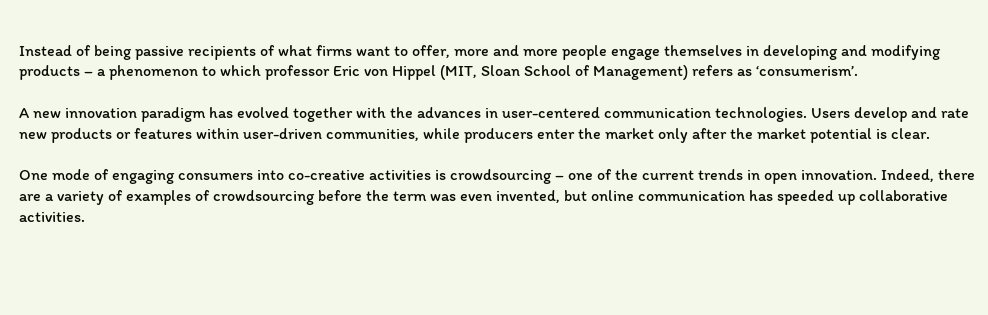Instead of being passive recipients of what firms want to offer, more and more people engage themselves in developing and modifying products – a phenomenon to which professor Eric von Hippel (MIT, Sloan School of Management) refers as ‘consumerism’.

A new innovation paradigm has evolved together with the advances in user-centered communication technologies. Users develop and rate new products or features within user-driven communities, while producers enter the market only after the market potential is clear.

One mode of engaging consumers into co-creative activities is crowdsourcing – one of the current trends in open innovation. Indeed, there are a variety of examples of crowdsourcing before the term was even invented, but online communication has speeded up collaborative activities.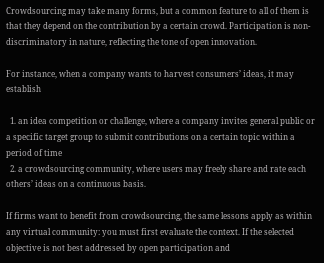Crowdsourcing may take many forms, but a common feature to all of them is that they depend on the contribution by a certain crowd. Participation is non-discriminatory in nature, reflecting the tone of open innovation.

For instance, when a company wants to harvest consumers’ ideas, it may establish

  1. an idea competition or challenge, where a company invites general public or a specific target group to submit contributions on a certain topic within a period of time
  2. a crowdsourcing community, where users may freely share and rate each others’ ideas on a continuous basis.

If firms want to benefit from crowdsourcing, the same lessons apply as within any virtual community: you must first evaluate the context. If the selected objective is not best addressed by open participation and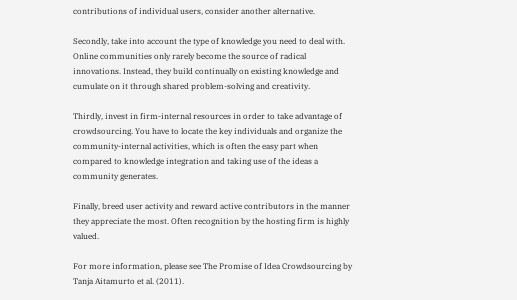contributions of individual users, consider another alternative.

Secondly, take into account the type of knowledge you need to deal with. Online communities only rarely become the source of radical innovations. Instead, they build continually on existing knowledge and cumulate on it through shared problem-solving and creativity.

Thirdly, invest in firm-internal resources in order to take advantage of crowdsourcing. You have to locate the key individuals and organize the community-internal activities, which is often the easy part when compared to knowledge integration and taking use of the ideas a community generates.

Finally, breed user activity and reward active contributors in the manner they appreciate the most. Often recognition by the hosting firm is highly valued.

For more information, please see The Promise of Idea Crowdsourcing by Tanja Aitamurto et al. (2011).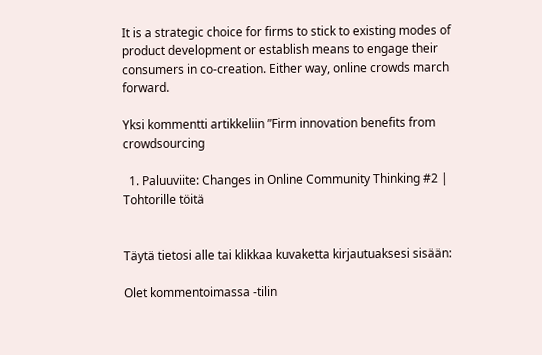It is a strategic choice for firms to stick to existing modes of product development or establish means to engage their consumers in co-creation. Either way, online crowds march forward.

Yksi kommentti artikkeliin ”Firm innovation benefits from crowdsourcing

  1. Paluuviite: Changes in Online Community Thinking #2 | Tohtorille töitä


Täytä tietosi alle tai klikkaa kuvaketta kirjautuaksesi sisään:

Olet kommentoimassa -tilin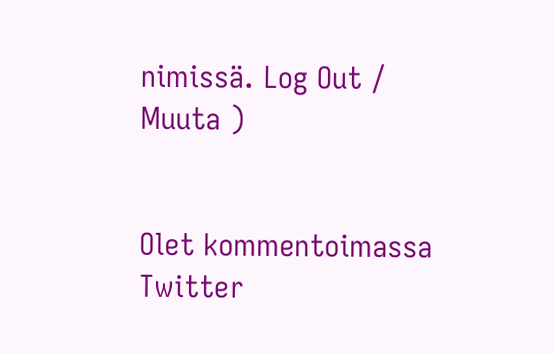nimissä. Log Out /  Muuta )


Olet kommentoimassa Twitter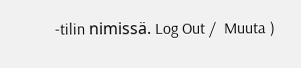-tilin nimissä. Log Out /  Muuta )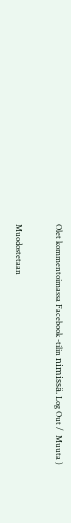Olet kommentoimassa Facebook -tilin nimissä. Log Out /  Muuta )

Muodostetaan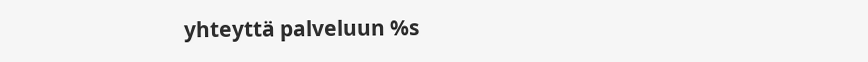yhteyttä palveluun %s